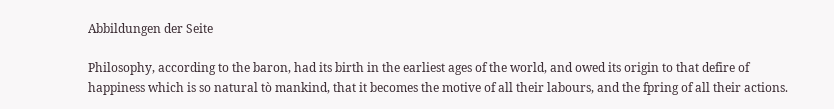Abbildungen der Seite

Philosophy, according to the baron, had its birth in the earliest ages of the world, and owed its origin to that defire of happiness which is so natural tò mankind, that it becomes the motive of all their labours, and the fpring of all their actions.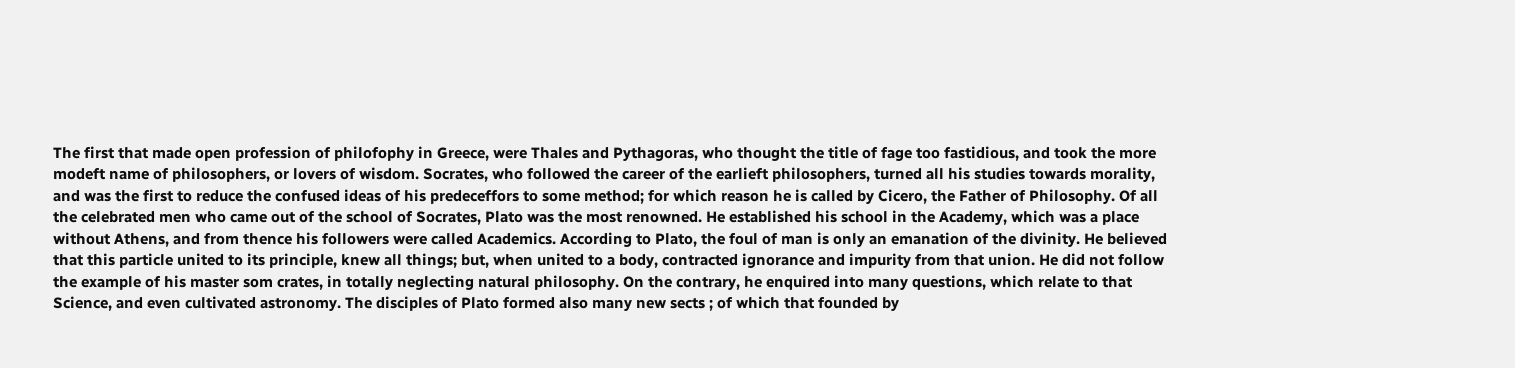The first that made open profession of philofophy in Greece, were Thales and Pythagoras, who thought the title of fage too fastidious, and took the more modeft name of philosophers, or lovers of wisdom. Socrates, who followed the career of the earlieft philosophers, turned all his studies towards morality, and was the first to reduce the confused ideas of his predeceffors to some method; for which reason he is called by Cicero, the Father of Philosophy. Of all the celebrated men who came out of the school of Socrates, Plato was the most renowned. He established his school in the Academy, which was a place without Athens, and from thence his followers were called Academics. According to Plato, the foul of man is only an emanation of the divinity. He believed that this particle united to its principle, knew all things; but, when united to a body, contracted ignorance and impurity from that union. He did not follow the example of his master som crates, in totally neglecting natural philosophy. On the contrary, he enquired into many questions, which relate to that Science, and even cultivated astronomy. The disciples of Plato formed also many new sects ; of which that founded by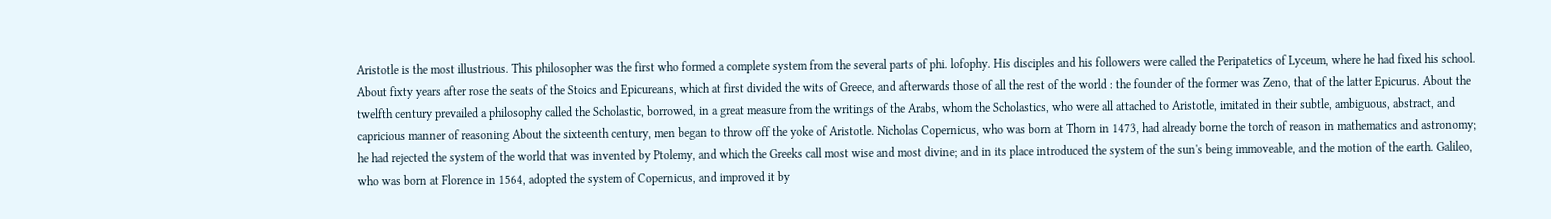Aristotle is the most illustrious. This philosopher was the first who formed a complete system from the several parts of phi. lofophy. His disciples and his followers were called the Peripatetics of Lyceum, where he had fixed his school. About fixty years after rose the seats of the Stoics and Epicureans, which at first divided the wits of Greece, and afterwards those of all the rest of the world : the founder of the former was Zeno, that of the latter Epicurus. About the twelfth century prevailed a philosophy called the Scholastic, borrowed, in a great measure from the writings of the Arabs, whom the Scholastics, who were all attached to Aristotle, imitated in their subtle, ambiguous, abstract, and capricious manner of reasoning About the sixteenth century, men began to throw off the yoke of Aristotle. Nicholas Copernicus, who was born at Thorn in 1473, had already borne the torch of reason in mathematics and astronomy; he had rejected the system of the world that was invented by Ptolemy, and which the Greeks call most wise and most divine; and in its place introduced the system of the sun's being immoveable, and the motion of the earth. Galileo, who was born at Florence in 1564, adopted the system of Copernicus, and improved it by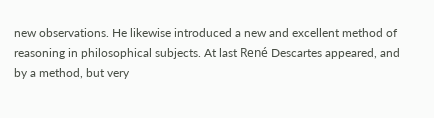new observations. He likewise introduced a new and excellent method of reasoning in philosophical subjects. At last René Descartes appeared, and by a method, but very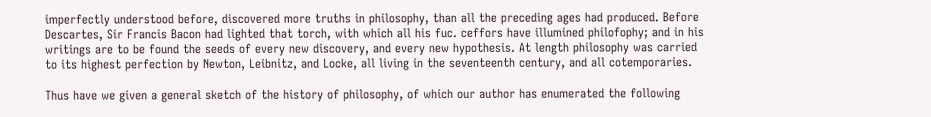imperfectly understood before, discovered more truths in philosophy, than all the preceding ages had produced. Before Descartes, Sir Francis Bacon had lighted that torch, with which all his fuc. ceffors have illumined philofophy; and in his writings are to be found the seeds of every new discovery, and every new hypothesis. At length philosophy was carried to its highest perfection by Newton, Leibnitz, and Locke, all living in the seventeenth century, and all cotemporaries.

Thus have we given a general sketch of the history of philosophy, of which our author has enumerated the following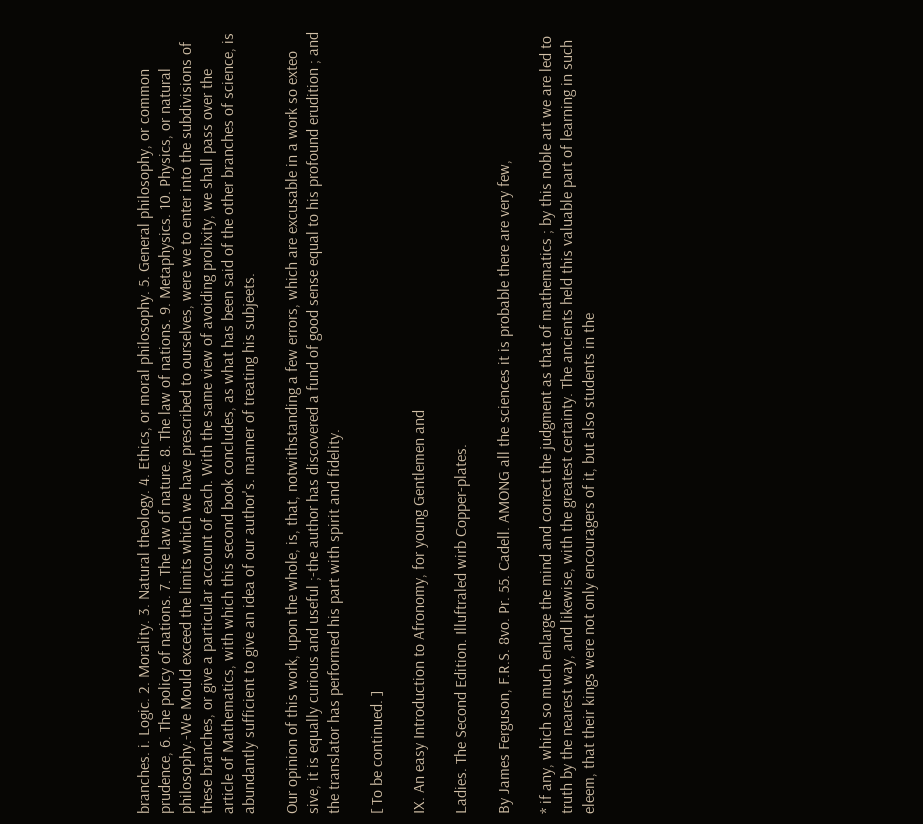branches. i. Logic. 2. Morality. 3. Natural theology. 4. Ethics, or moral philosophy. 5. General philosophy, or common prudence, 6. The policy of nations. 7. The law of nature. 8. The law of nations. 9. Metaphysics. 10. Physics, or natural philosophy.-We Mould exceed the limits which we have prescribed to ourselves, were we to enter into the subdivisions of these branches, or give a particular account of each. With the same view of avoiding prolixity, we shall pass over the article of Mathematics, with which this second book concludes, as what has been said of the other branches of science, is abundantly sufficient to give an idea of our author's. manner of treating his subjeets.

Our opinion of this work, upon the whole, is, that, notwithstanding a few errors, which are excusable in a work so exteo sive, it is equally curious and useful ;-the author has discovered a fund of good sense equal to his profound erudition ; and the translator has performed his part with spirit and fidelity.

[ To be continued. ]

IX. An easy Introduction to Afronomy, for young Gentlemen and

Ladies. The Second Edition. Illuftraled wirb Copper-plates.

By James Ferguson, F.R.S. 8vo. Pr. 55. Cadell. AMONG all the sciences it is probable there are very few,

* if any, which so much enlarge the mind and correct the judgment as that of mathematics ; by this noble art we are led to truth by the nearest way, and likewise, with the greatest certainty. The ancients held this valuable part of learning in such eleem, that their kings were not only encouragers of it, but also students in the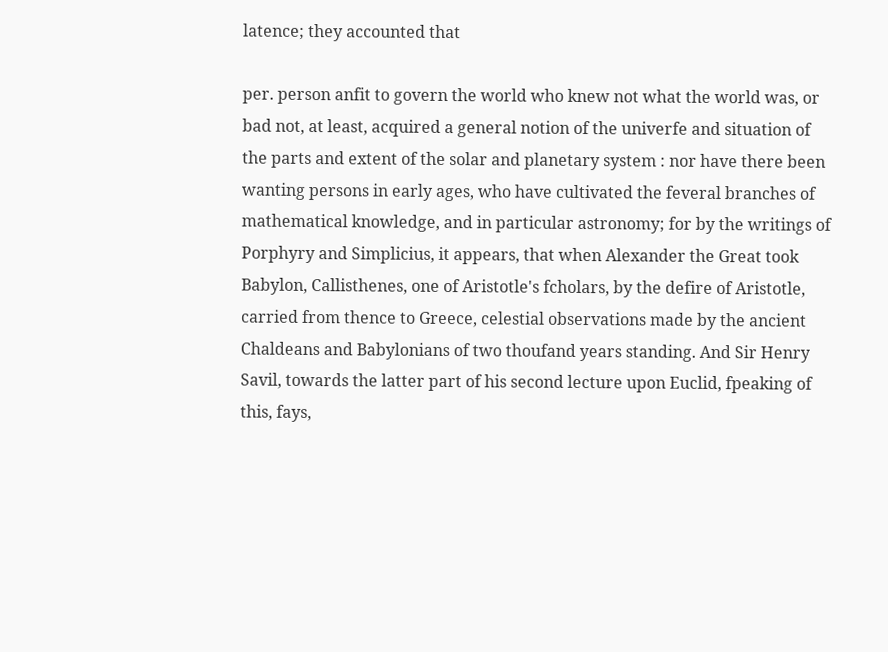latence; they accounted that

per. person anfit to govern the world who knew not what the world was, or bad not, at least, acquired a general notion of the univerfe and situation of the parts and extent of the solar and planetary system : nor have there been wanting persons in early ages, who have cultivated the feveral branches of mathematical knowledge, and in particular astronomy; for by the writings of Porphyry and Simplicius, it appears, that when Alexander the Great took Babylon, Callisthenes, one of Aristotle's fcholars, by the defire of Aristotle, carried from thence to Greece, celestial observations made by the ancient Chaldeans and Babylonians of two thoufand years standing. And Sir Henry Savil, towards the latter part of his second lecture upon Euclid, fpeaking of this, fays,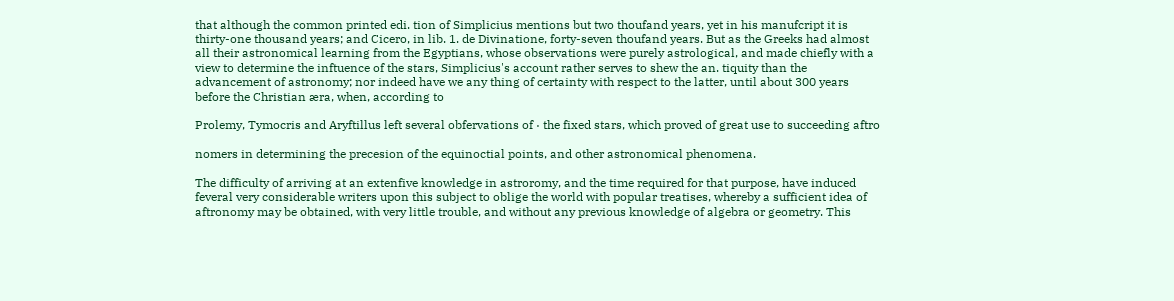that although the common printed edi. tion of Simplicius mentions but two thoufand years, yet in his manufcript it is thirty-one thousand years; and Cicero, in lib. 1. de Divinatione, forty-seven thoufand years. But as the Greeks had almost all their astronomical learning from the Egyptians, whose observations were purely astrological, and made chiefly with a view to determine the inftuence of the stars, Simplicius's account rather serves to shew the an. tiquity than the advancement of astronomy; nor indeed have we any thing of certainty with respect to the latter, until about 300 years before the Christian æra, when, according to

Prolemy, Tymocris and Aryftillus left several obfervations of · the fixed stars, which proved of great use to succeeding aftro

nomers in determining the precesion of the equinoctial points, and other astronomical phenomena.

The difficulty of arriving at an extenfive knowledge in astroromy, and the time required for that purpose, have induced feveral very considerable writers upon this subject to oblige the world with popular treatises, whereby a sufficient idea of aftronomy may be obtained, with very little trouble, and without any previous knowledge of algebra or geometry. This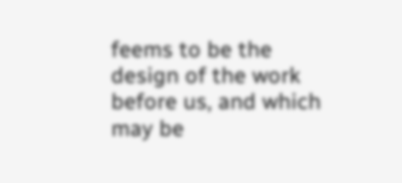feems to be the design of the work before us, and which may be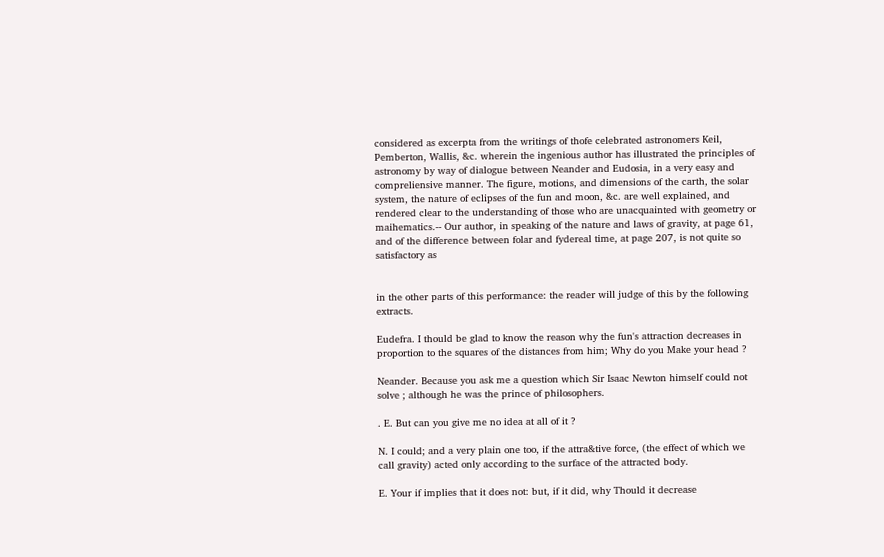considered as excerpta from the writings of thofe celebrated astronomers Keil, Pemberton, Wallis, &c. wherein the ingenious author has illustrated the principles of astronomy by way of dialogue between Neander and Eudosia, in a very easy and compreliensive manner. The figure, motions, and dimensions of the carth, the solar system, the nature of eclipses of the fun and moon, &c. are well explained, and rendered clear to the understanding of those who are unacquainted with geometry or maihematics.-- Our author, in speaking of the nature and laws of gravity, at page 61, and of the difference between folar and fydereal time, at page 207, is not quite so satisfactory as


in the other parts of this performance: the reader will judge of this by the following extracts.

Eudefra. I thould be glad to know the reason why the fun's attraction decreases in proportion to the squares of the distances from him; Why do you Make your head ?

Neander. Because you ask me a question which Sir Isaac Newton himself could not solve ; although he was the prince of philosophers.

. E. But can you give me no idea at all of it ?

N. I could; and a very plain one too, if the attra&tive force, (the effect of which we call gravity) acted only according to the surface of the attracted body.

E. Your if implies that it does not: but, if it did, why Thould it decrease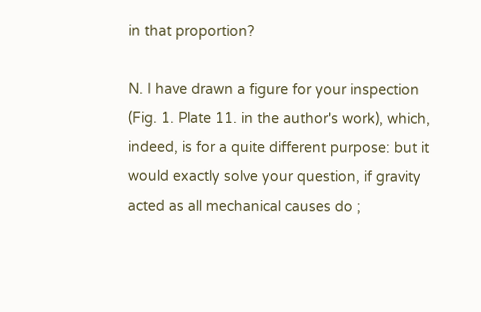in that proportion?

N. I have drawn a figure for your inspection (Fig. 1. Plate 11. in the author's work), which, indeed, is for a quite different purpose: but it would exactly solve your question, if gravity acted as all mechanical causes do ;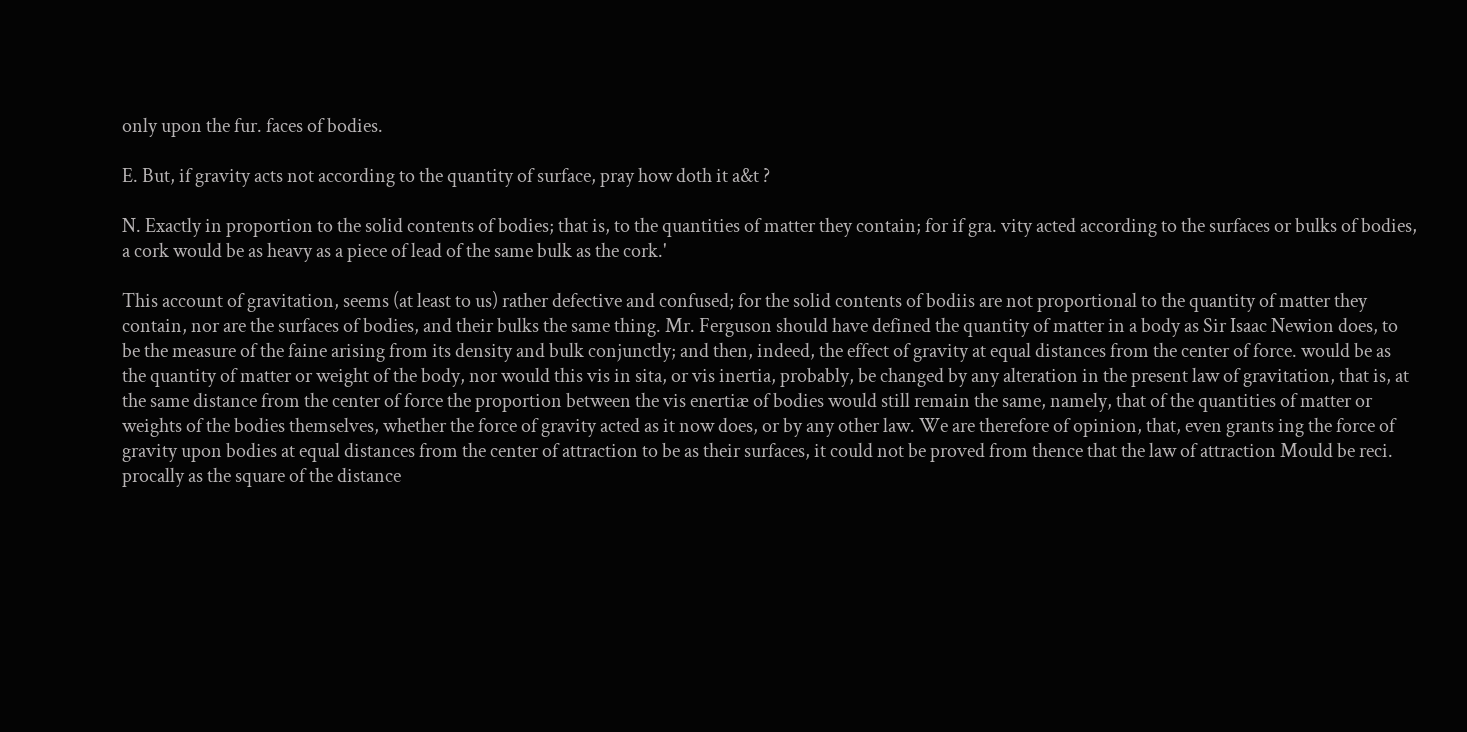only upon the fur. faces of bodies.

E. But, if gravity acts not according to the quantity of surface, pray how doth it a&t ?

N. Exactly in proportion to the solid contents of bodies; that is, to the quantities of matter they contain; for if gra. vity acted according to the surfaces or bulks of bodies, a cork would be as heavy as a piece of lead of the same bulk as the cork.'

This account of gravitation, seems (at least to us) rather defective and confused; for the solid contents of bodiis are not proportional to the quantity of matter they contain, nor are the surfaces of bodies, and their bulks the same thing. Mr. Ferguson should have defined the quantity of matter in a body as Sir Isaac Newion does, to be the measure of the faine arising from its density and bulk conjunctly; and then, indeed, the effect of gravity at equal distances from the center of force. would be as the quantity of matter or weight of the body, nor would this vis in sita, or vis inertia, probably, be changed by any alteration in the present law of gravitation, that is, at the same distance from the center of force the proportion between the vis enertiæ of bodies would still remain the same, namely, that of the quantities of matter or weights of the bodies themselves, whether the force of gravity acted as it now does, or by any other law. We are therefore of opinion, that, even grants ing the force of gravity upon bodies at equal distances from the center of attraction to be as their surfaces, it could not be proved from thence that the law of attraction Mould be reci. procally as the square of the distance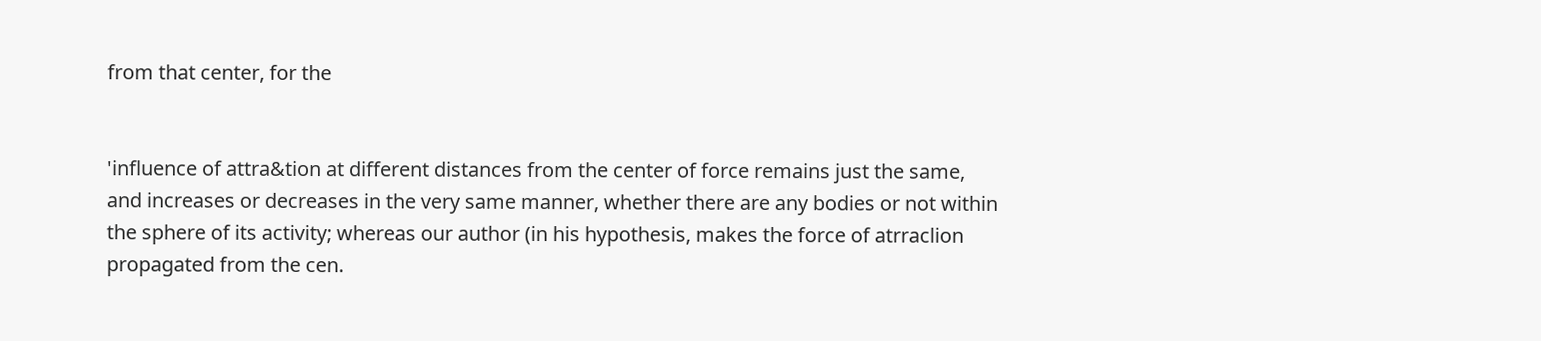from that center, for the


'influence of attra&tion at different distances from the center of force remains just the same, and increases or decreases in the very same manner, whether there are any bodies or not within the sphere of its activity; whereas our author (in his hypothesis, makes the force of atrraclion propagated from the cen.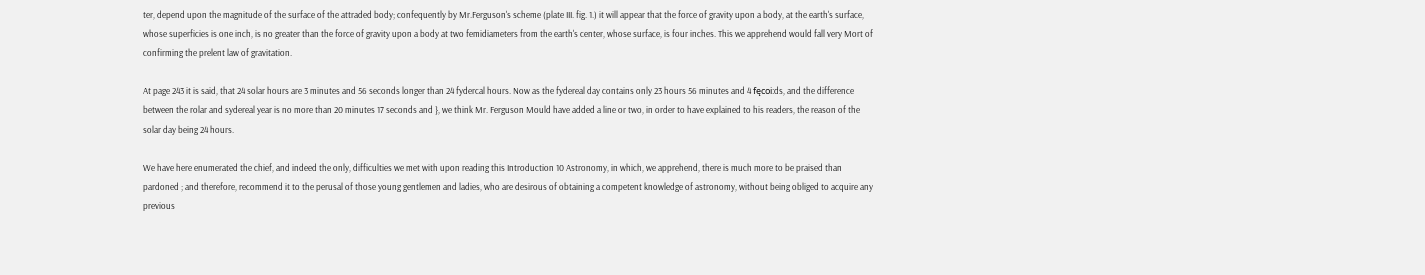ter, depend upon the magnitude of the surface of the attraded body; confequently by Mr.Ferguson's scheme (plate III. fig. 1.) it will appear that the force of gravity upon a body, at the earth's surface, whose superficies is one inch, is no greater than the force of gravity upon a body at two femidiameters from the earth's center, whose surface, is four inches. This we apprehend would fall very Mort of confirming the prelent law of gravitation.

At page 243 it is said, that 24 solar hours are 3 minutes and 56 seconds longer than 24 fydercal hours. Now as the fydereal day contains only 23 hours 56 minutes and 4 fęcoi:ds, and the difference between the rolar and sydereal year is no more than 20 minutes 17 seconds and }, we think Mr. Ferguson Mould have added a line or two, in order to have explained to his readers, the reason of the solar day being 24 hours.

We have here enumerated the chief, and indeed the only, difficulties we met with upon reading this Introduction 10 Astronomy, in which, we apprehend, there is much more to be praised than pardoned ; and therefore, recommend it to the perusal of those young gentlemen and ladies, who are desirous of obtaining a competent knowledge of astronomy, without being obliged to acquire any previous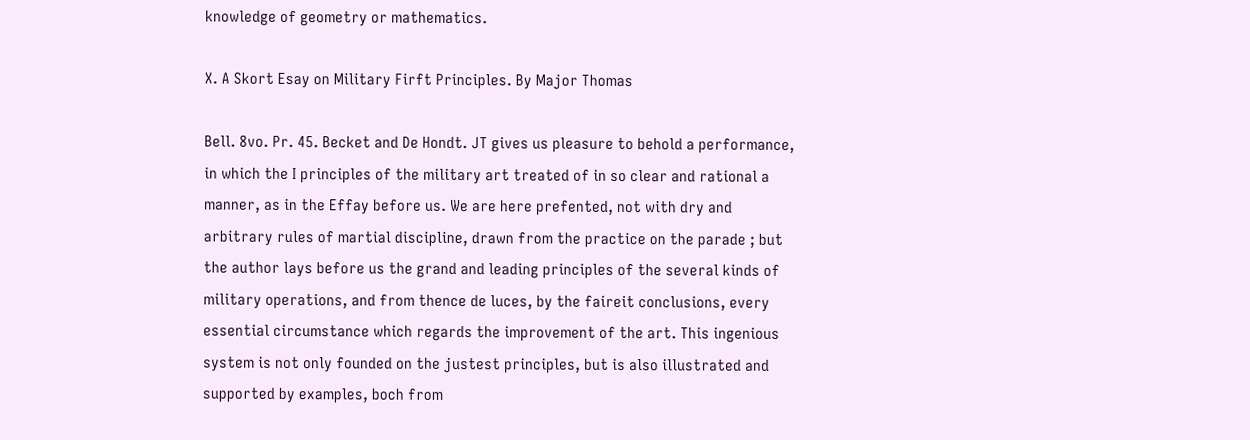knowledge of geometry or mathematics.

X. A Skort Esay on Military Firft Principles. By Major Thomas

Bell. 8vo. Pr. 45. Becket and De Hondt. JT gives us pleasure to behold a performance, in which the I principles of the military art treated of in so clear and rational a manner, as in the Effay before us. We are here prefented, not with dry and arbitrary rules of martial discipline, drawn from the practice on the parade ; but the author lays before us the grand and leading principles of the several kinds of military operations, and from thence de luces, by the faireit conclusions, every essential circumstance which regards the improvement of the art. This ingenious system is not only founded on the justest principles, but is also illustrated and supported by examples, boch from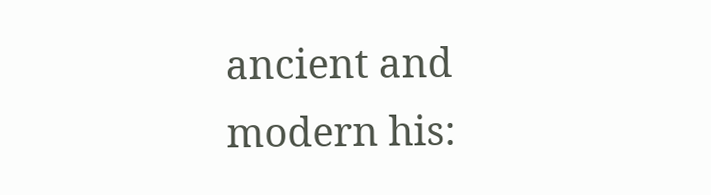ancient and modern his: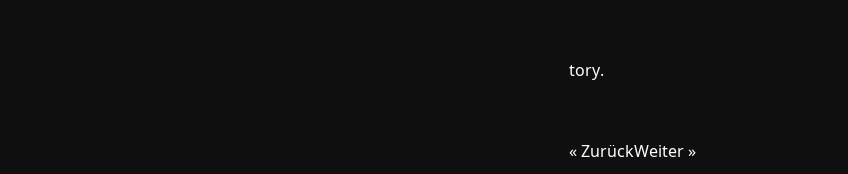tory.


« ZurückWeiter »